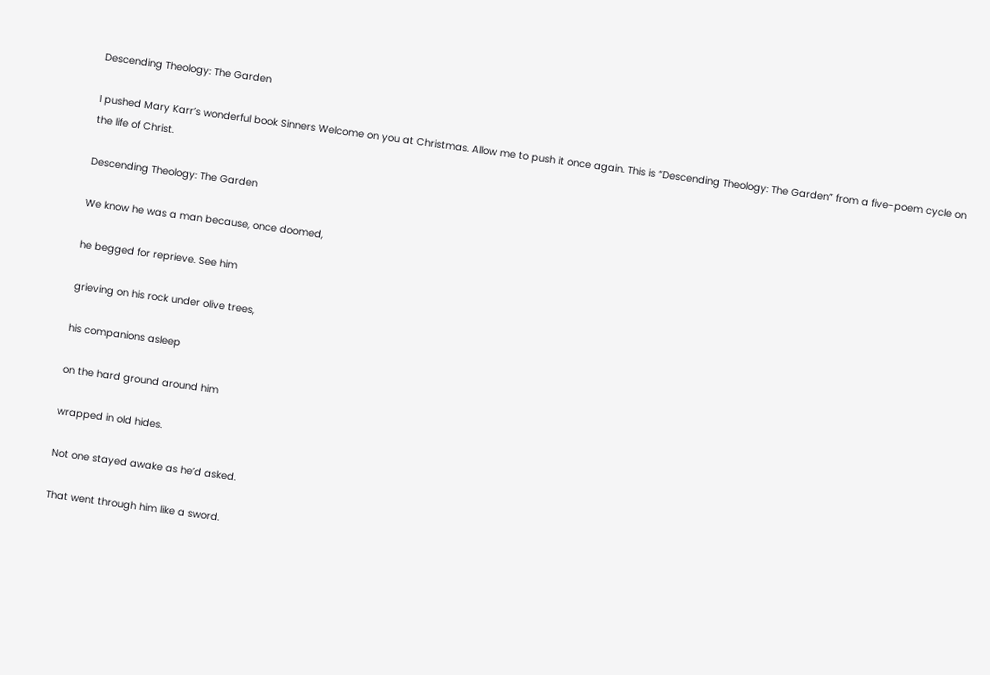Descending Theology: The Garden

I pushed Mary Karr’s wonderful book Sinners Welcome on you at Christmas. Allow me to push it once again. This is “Descending Theology: The Garden” from a five-poem cycle on the life of Christ.

Descending Theology: The Garden

We know he was a man because, once doomed,

he begged for reprieve. See him

grieving on his rock under olive trees,

his companions asleep

on the hard ground around him

wrapped in old hides.

Not one stayed awake as he’d asked.

That went through him like a sword.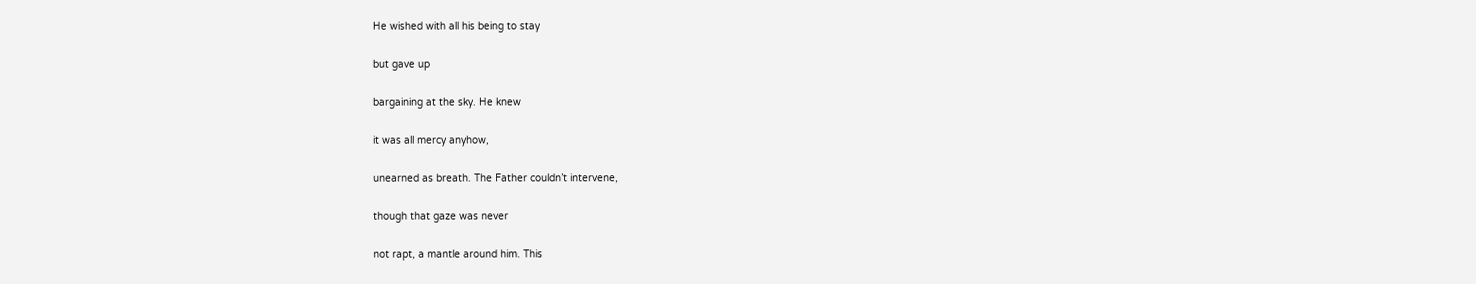He wished with all his being to stay

but gave up

bargaining at the sky. He knew

it was all mercy anyhow,

unearned as breath. The Father couldn’t intervene,

though that gaze was never

not rapt, a mantle around him. This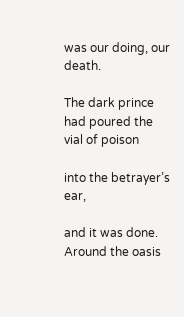was our doing, our death.

The dark prince had poured the vial of poison

into the betrayer’s ear,

and it was done. Around the oasis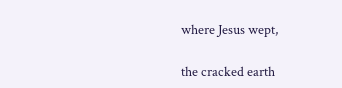where Jesus wept,

the cracked earth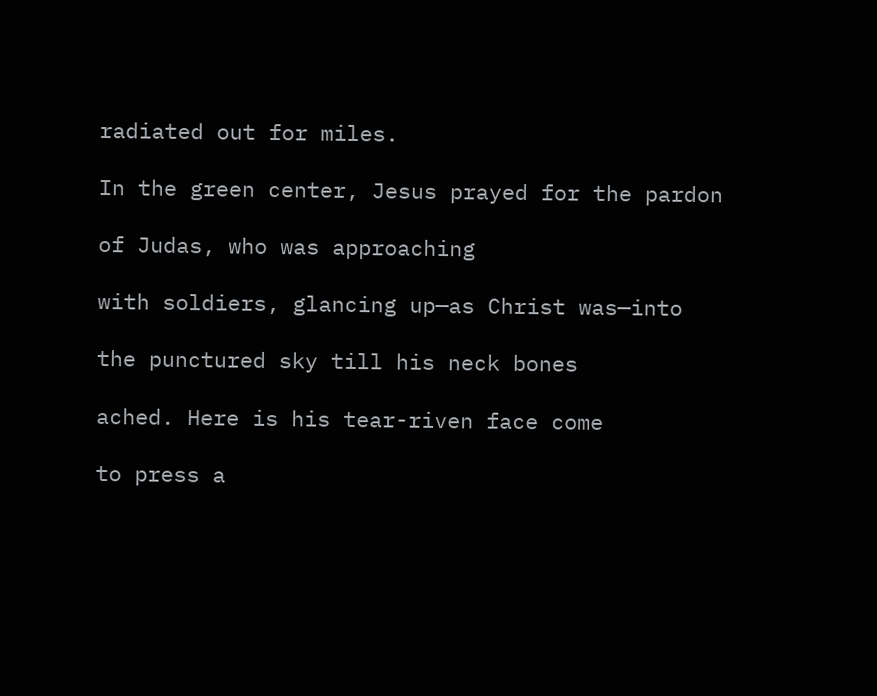radiated out for miles.

In the green center, Jesus prayed for the pardon

of Judas, who was approaching

with soldiers, glancing up—as Christ was—into

the punctured sky till his neck bones

ached. Here is his tear-riven face come

to press a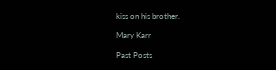kiss on his brother.

Mary Karr

Past Posts